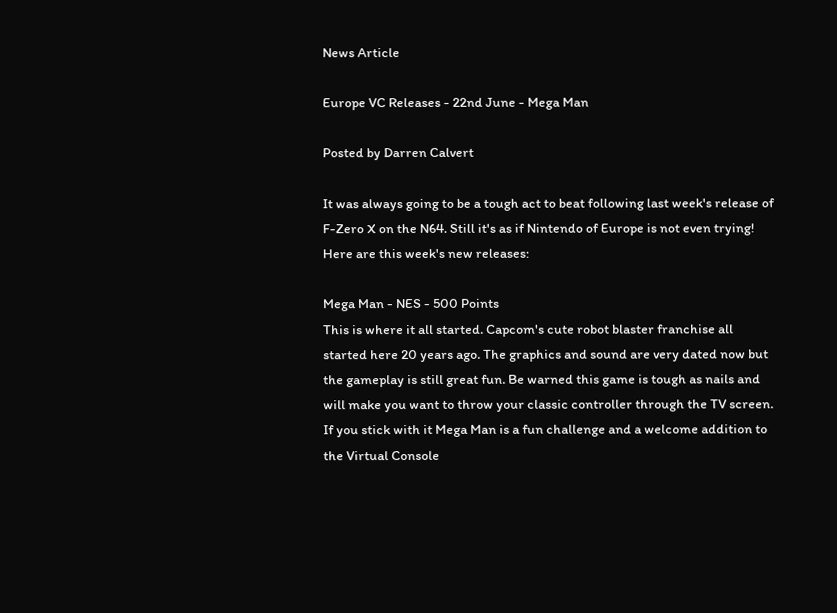News Article

Europe VC Releases - 22nd June - Mega Man

Posted by Darren Calvert

It was always going to be a tough act to beat following last week's release of F-Zero X on the N64. Still it's as if Nintendo of Europe is not even trying! Here are this week's new releases:

Mega Man - NES - 500 Points
This is where it all started. Capcom's cute robot blaster franchise all started here 20 years ago. The graphics and sound are very dated now but the gameplay is still great fun. Be warned this game is tough as nails and will make you want to throw your classic controller through the TV screen. If you stick with it Mega Man is a fun challenge and a welcome addition to the Virtual Console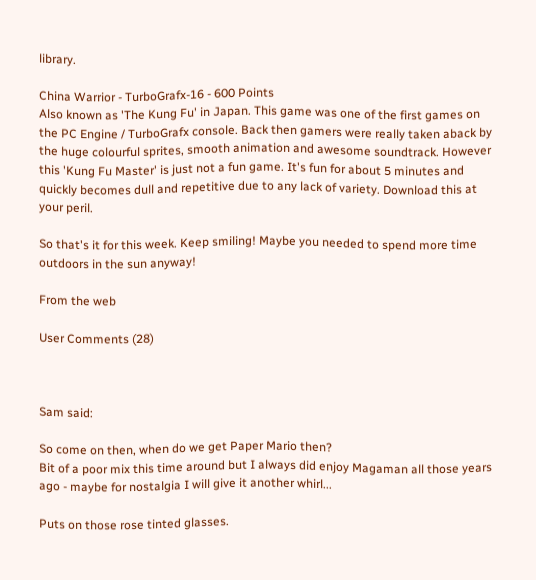library.

China Warrior - TurboGrafx-16 - 600 Points
Also known as 'The Kung Fu' in Japan. This game was one of the first games on the PC Engine / TurboGrafx console. Back then gamers were really taken aback by the huge colourful sprites, smooth animation and awesome soundtrack. However this 'Kung Fu Master' is just not a fun game. It's fun for about 5 minutes and quickly becomes dull and repetitive due to any lack of variety. Download this at your peril.

So that's it for this week. Keep smiling! Maybe you needed to spend more time outdoors in the sun anyway!

From the web

User Comments (28)



Sam said:

So come on then, when do we get Paper Mario then?
Bit of a poor mix this time around but I always did enjoy Magaman all those years ago - maybe for nostalgia I will give it another whirl...

Puts on those rose tinted glasses.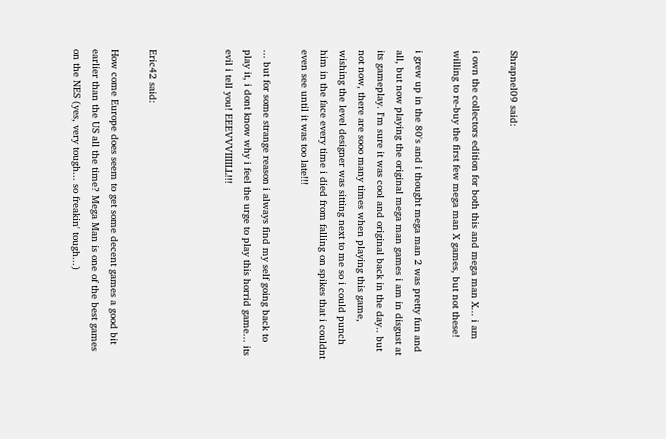Shrapnel09 said:

i own the collectors edition for both this and mega man X... i am willing to re-buy the first few mega man X games, but not these!

i grew up in the 80's and i thought mega man 2 was pretty fun and all, but now playing the original mega man games i am in disgust at its gameplay. I'm sure it was cool and original back in the day.. but not now, there are sooo many times when playing this game, wishing the level designer was sitting next to me so i could punch him in the face every time i died from falling on spikes that i couldnt even see until it was too late!!!

... but for some strange reason i always find my self going back to play it, i dont know why i feel the urge to play this horrid game... its evil i tell you! EEEVVVIIIILL!!!



Eric42 said:

How come Europe does seem to get some decent games a good bit earlier than the US all the time? Mega Man is one of the best games on the NES (yes, very tough... so freakin' tough...)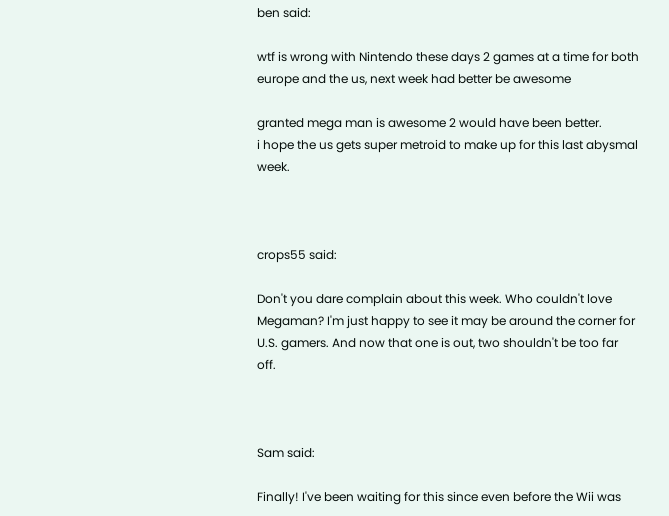ben said:

wtf is wrong with Nintendo these days 2 games at a time for both europe and the us, next week had better be awesome

granted mega man is awesome 2 would have been better.
i hope the us gets super metroid to make up for this last abysmal week.



crops55 said:

Don't you dare complain about this week. Who couldn't love Megaman? I'm just happy to see it may be around the corner for U.S. gamers. And now that one is out, two shouldn't be too far off.



Sam said:

Finally! I've been waiting for this since even before the Wii was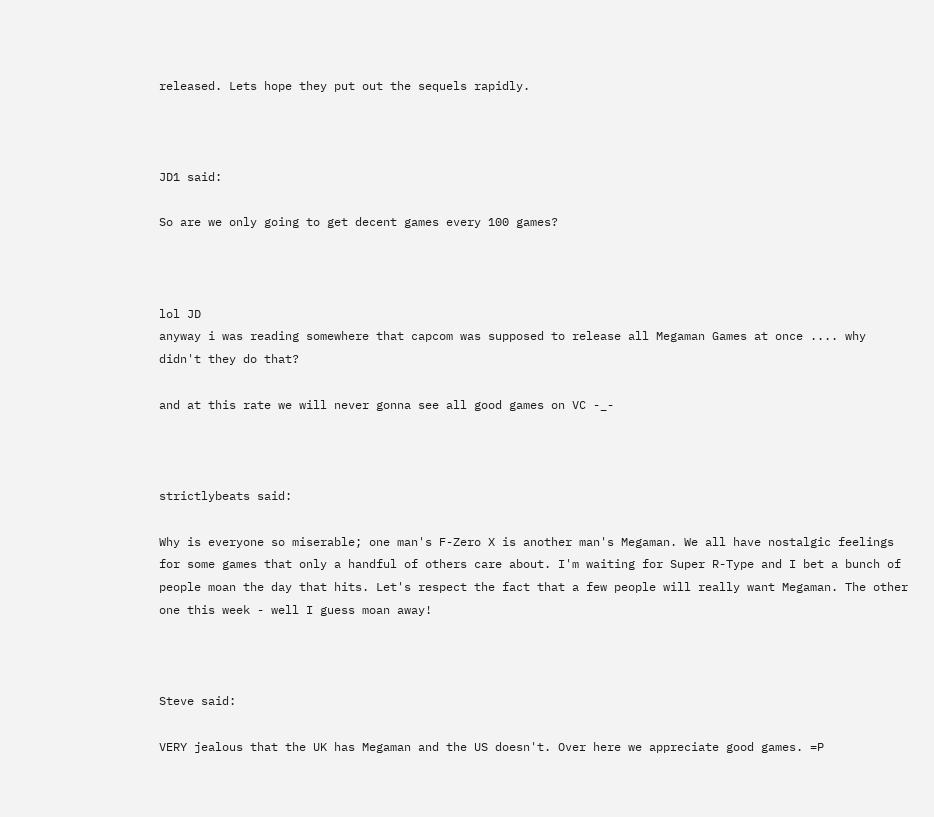released. Lets hope they put out the sequels rapidly.



JD1 said:

So are we only going to get decent games every 100 games?



lol JD
anyway i was reading somewhere that capcom was supposed to release all Megaman Games at once .... why didn't they do that?

and at this rate we will never gonna see all good games on VC -_-



strictlybeats said:

Why is everyone so miserable; one man's F-Zero X is another man's Megaman. We all have nostalgic feelings for some games that only a handful of others care about. I'm waiting for Super R-Type and I bet a bunch of people moan the day that hits. Let's respect the fact that a few people will really want Megaman. The other one this week - well I guess moan away!



Steve said:

VERY jealous that the UK has Megaman and the US doesn't. Over here we appreciate good games. =P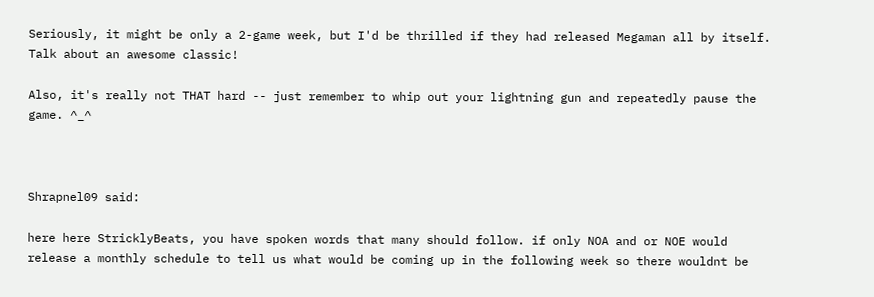Seriously, it might be only a 2-game week, but I'd be thrilled if they had released Megaman all by itself. Talk about an awesome classic!

Also, it's really not THAT hard -- just remember to whip out your lightning gun and repeatedly pause the game. ^_^



Shrapnel09 said:

here here StricklyBeats, you have spoken words that many should follow. if only NOA and or NOE would release a monthly schedule to tell us what would be coming up in the following week so there wouldnt be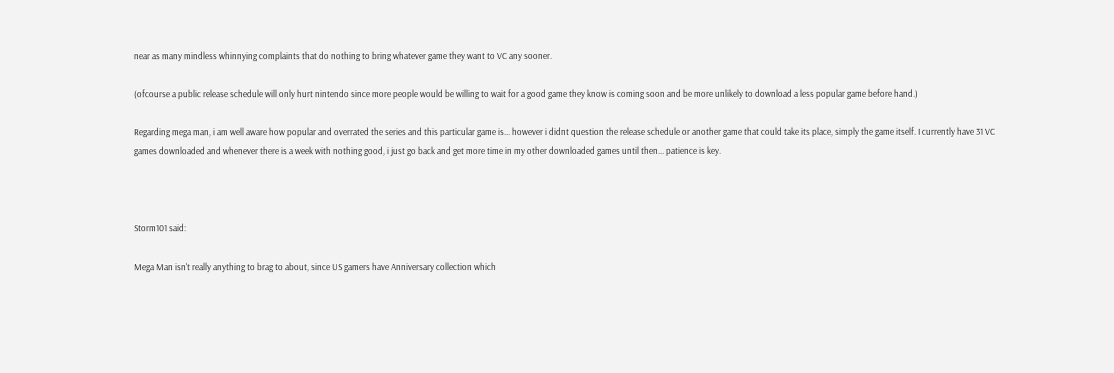near as many mindless whinnying complaints that do nothing to bring whatever game they want to VC any sooner.

(ofcourse a public release schedule will only hurt nintendo since more people would be willing to wait for a good game they know is coming soon and be more unlikely to download a less popular game before hand.)

Regarding mega man, i am well aware how popular and overrated the series and this particular game is... however i didnt question the release schedule or another game that could take its place, simply the game itself. I currently have 31 VC games downloaded and whenever there is a week with nothing good, i just go back and get more time in my other downloaded games until then... patience is key.



Storm101 said:

Mega Man isn't really anything to brag to about, since US gamers have Anniversary collection which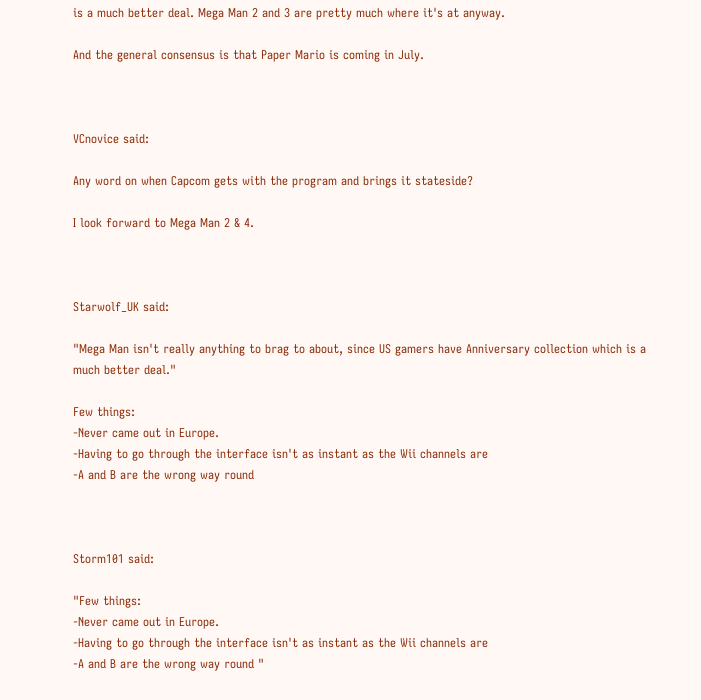is a much better deal. Mega Man 2 and 3 are pretty much where it's at anyway.

And the general consensus is that Paper Mario is coming in July.



VCnovice said:

Any word on when Capcom gets with the program and brings it stateside?

I look forward to Mega Man 2 & 4.



Starwolf_UK said:

"Mega Man isn't really anything to brag to about, since US gamers have Anniversary collection which is a much better deal."

Few things:
-Never came out in Europe.
-Having to go through the interface isn't as instant as the Wii channels are
-A and B are the wrong way round



Storm101 said:

"Few things:
-Never came out in Europe.
-Having to go through the interface isn't as instant as the Wii channels are
-A and B are the wrong way round "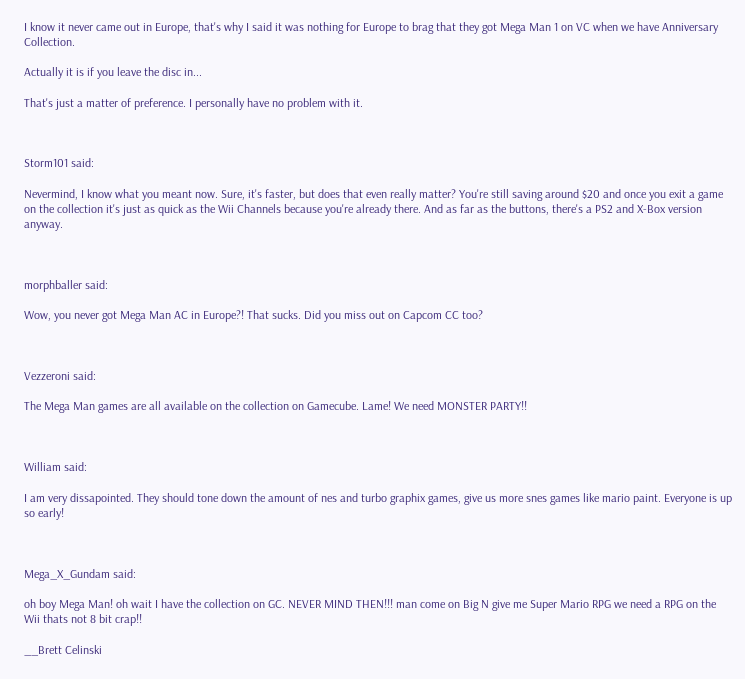I know it never came out in Europe, that's why I said it was nothing for Europe to brag that they got Mega Man 1 on VC when we have Anniversary Collection.

Actually it is if you leave the disc in...

That's just a matter of preference. I personally have no problem with it.



Storm101 said:

Nevermind, I know what you meant now. Sure, it's faster, but does that even really matter? You're still saving around $20 and once you exit a game on the collection it's just as quick as the Wii Channels because you're already there. And as far as the buttons, there's a PS2 and X-Box version anyway.



morphballer said:

Wow, you never got Mega Man AC in Europe?! That sucks. Did you miss out on Capcom CC too?



Vezzeroni said:

The Mega Man games are all available on the collection on Gamecube. Lame! We need MONSTER PARTY!!



William said:

I am very dissapointed. They should tone down the amount of nes and turbo graphix games, give us more snes games like mario paint. Everyone is up so early!



Mega_X_Gundam said:

oh boy Mega Man! oh wait I have the collection on GC. NEVER MIND THEN!!! man come on Big N give me Super Mario RPG we need a RPG on the Wii thats not 8 bit crap!!

__Brett Celinski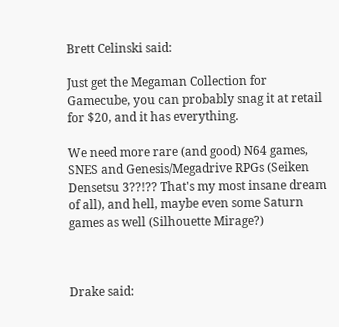Brett Celinski said:

Just get the Megaman Collection for Gamecube, you can probably snag it at retail for $20, and it has everything.

We need more rare (and good) N64 games, SNES and Genesis/Megadrive RPGs (Seiken Densetsu 3??!?? That's my most insane dream of all), and hell, maybe even some Saturn games as well (Silhouette Mirage?)



Drake said: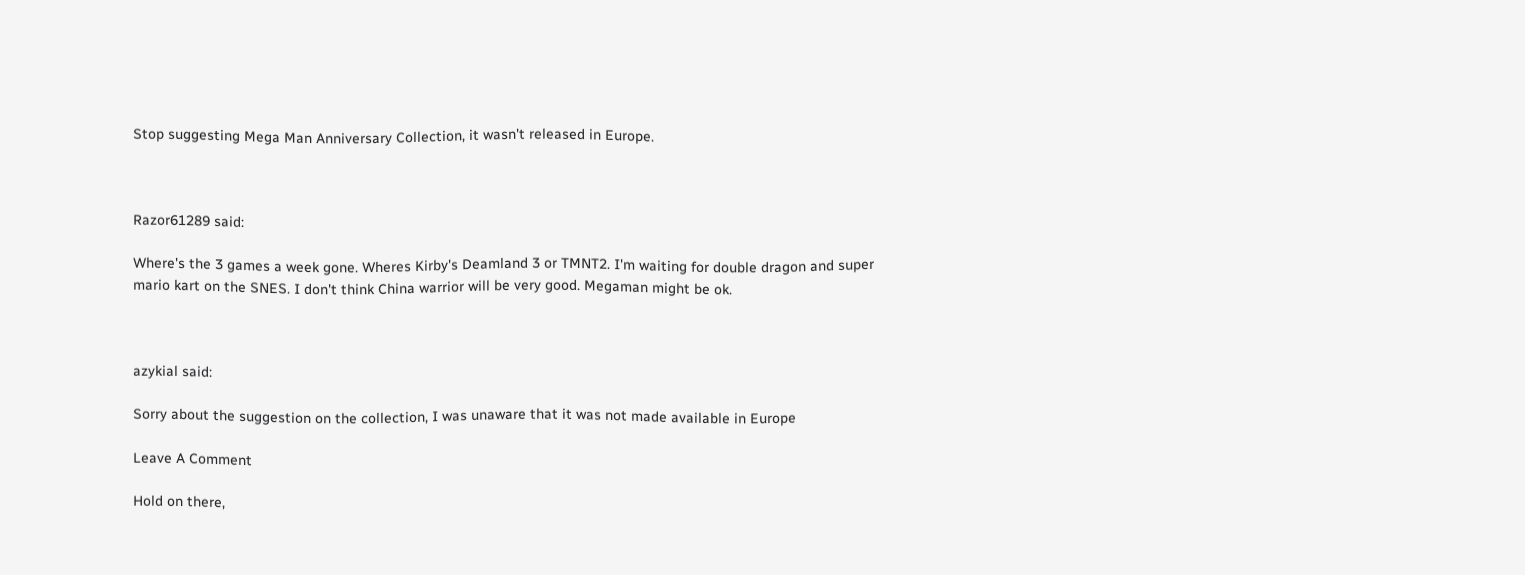Stop suggesting Mega Man Anniversary Collection, it wasn't released in Europe.



Razor61289 said:

Where's the 3 games a week gone. Wheres Kirby's Deamland 3 or TMNT2. I'm waiting for double dragon and super mario kart on the SNES. I don't think China warrior will be very good. Megaman might be ok.



azykial said:

Sorry about the suggestion on the collection, I was unaware that it was not made available in Europe

Leave A Comment

Hold on there,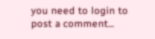you need to login to post a comment...